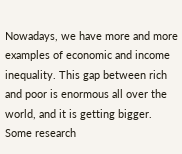Nowadays, we have more and more examples of economic and income inequality. This gap between rich and poor is enormous all over the world, and it is getting bigger. Some research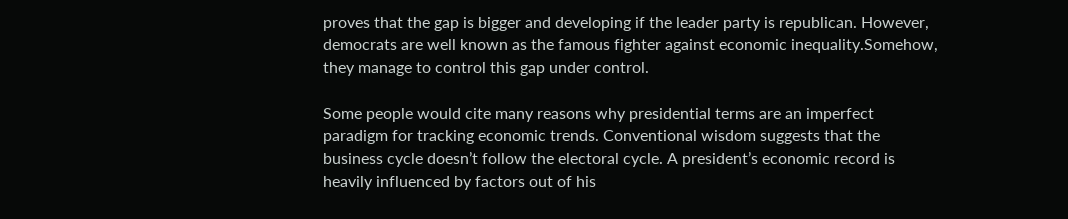proves that the gap is bigger and developing if the leader party is republican. However, democrats are well known as the famous fighter against economic inequality.Somehow, they manage to control this gap under control.

Some people would cite many reasons why presidential terms are an imperfect paradigm for tracking economic trends. Conventional wisdom suggests that the business cycle doesn’t follow the electoral cycle. A president’s economic record is heavily influenced by factors out of his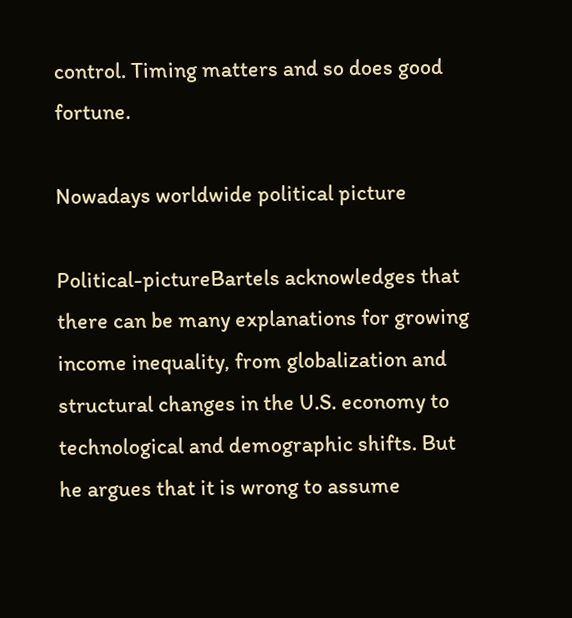control. Timing matters and so does good fortune.

Nowadays worldwide political picture

Political-pictureBartels acknowledges that there can be many explanations for growing income inequality, from globalization and structural changes in the U.S. economy to technological and demographic shifts. But he argues that it is wrong to assume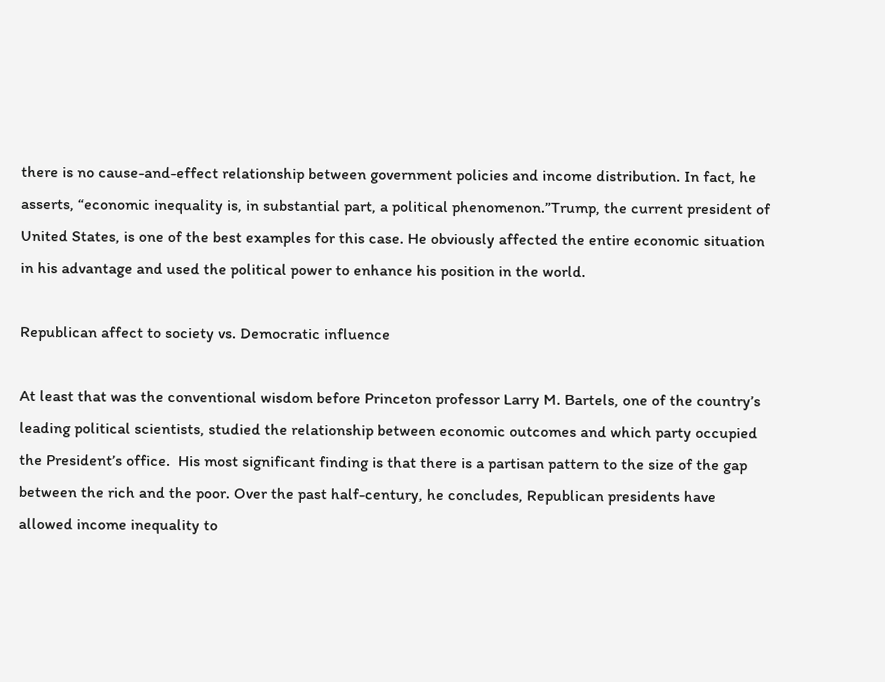there is no cause-and-effect relationship between government policies and income distribution. In fact, he asserts, “economic inequality is, in substantial part, a political phenomenon.”Trump, the current president of United States, is one of the best examples for this case. He obviously affected the entire economic situation in his advantage and used the political power to enhance his position in the world.

Republican affect to society vs. Democratic influence

At least that was the conventional wisdom before Princeton professor Larry M. Bartels, one of the country’s leading political scientists, studied the relationship between economic outcomes and which party occupied the President’s office.  His most significant finding is that there is a partisan pattern to the size of the gap between the rich and the poor. Over the past half-century, he concludes, Republican presidents have allowed income inequality to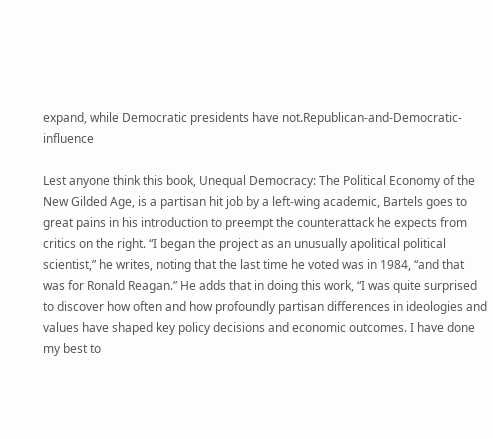expand, while Democratic presidents have not.Republican-and-Democratic-influence

Lest anyone think this book, Unequal Democracy: The Political Economy of the New Gilded Age, is a partisan hit job by a left-wing academic, Bartels goes to great pains in his introduction to preempt the counterattack he expects from critics on the right. “I began the project as an unusually apolitical political scientist,” he writes, noting that the last time he voted was in 1984, “and that was for Ronald Reagan.” He adds that in doing this work, “I was quite surprised to discover how often and how profoundly partisan differences in ideologies and values have shaped key policy decisions and economic outcomes. I have done my best to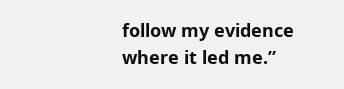follow my evidence where it led me.”